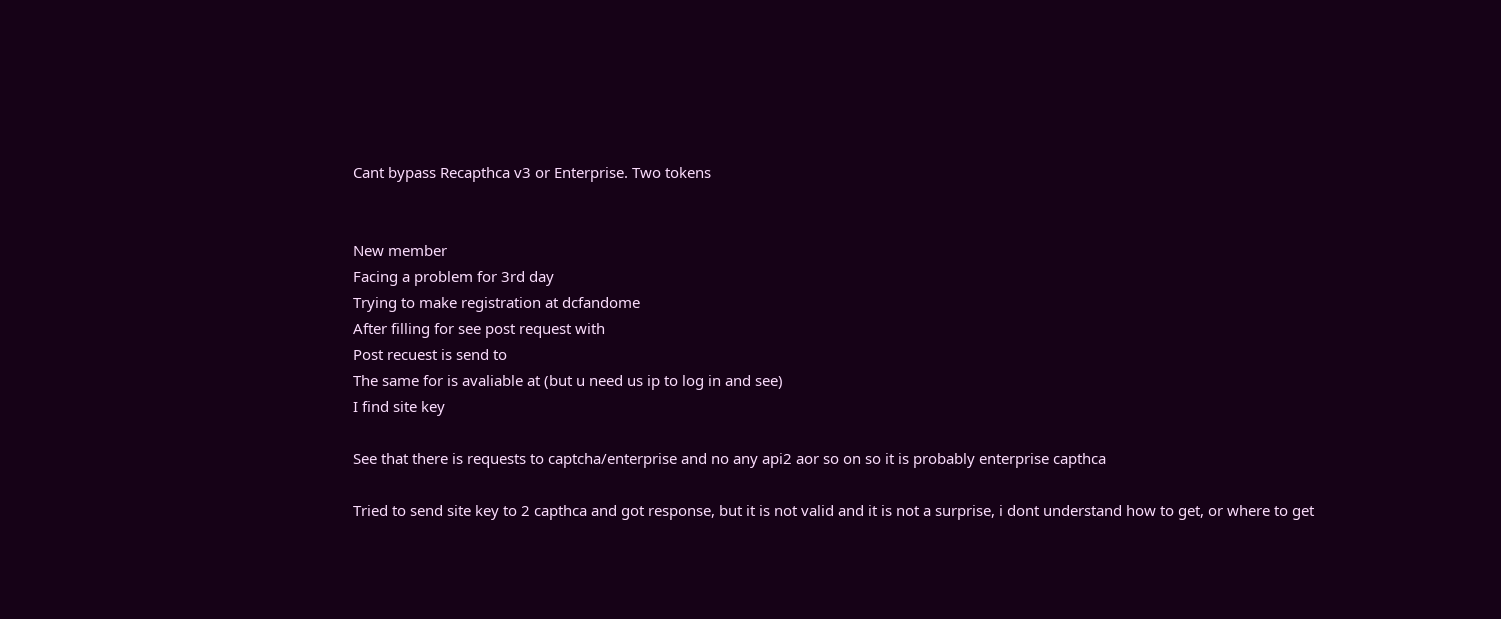Cant bypass Recapthca v3 or Enterprise. Two tokens


New member
Facing a problem for 3rd day
Trying to make registration at dcfandome
After filling for see post request with
Post recuest is send to
The same for is avaliable at (but u need us ip to log in and see)
I find site key

See that there is requests to captcha/enterprise and no any api2 aor so on so it is probably enterprise capthca

Tried to send site key to 2 capthca and got response, but it is not valid and it is not a surprise, i dont understand how to get, or where to get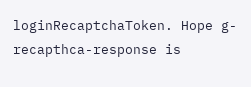loginRecaptchaToken. Hope g-recapthca-response is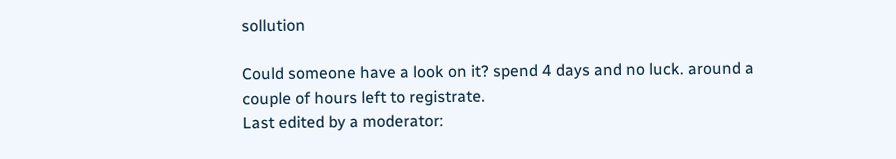sollution

Could someone have a look on it? spend 4 days and no luck. around a couple of hours left to registrate.
Last edited by a moderator: